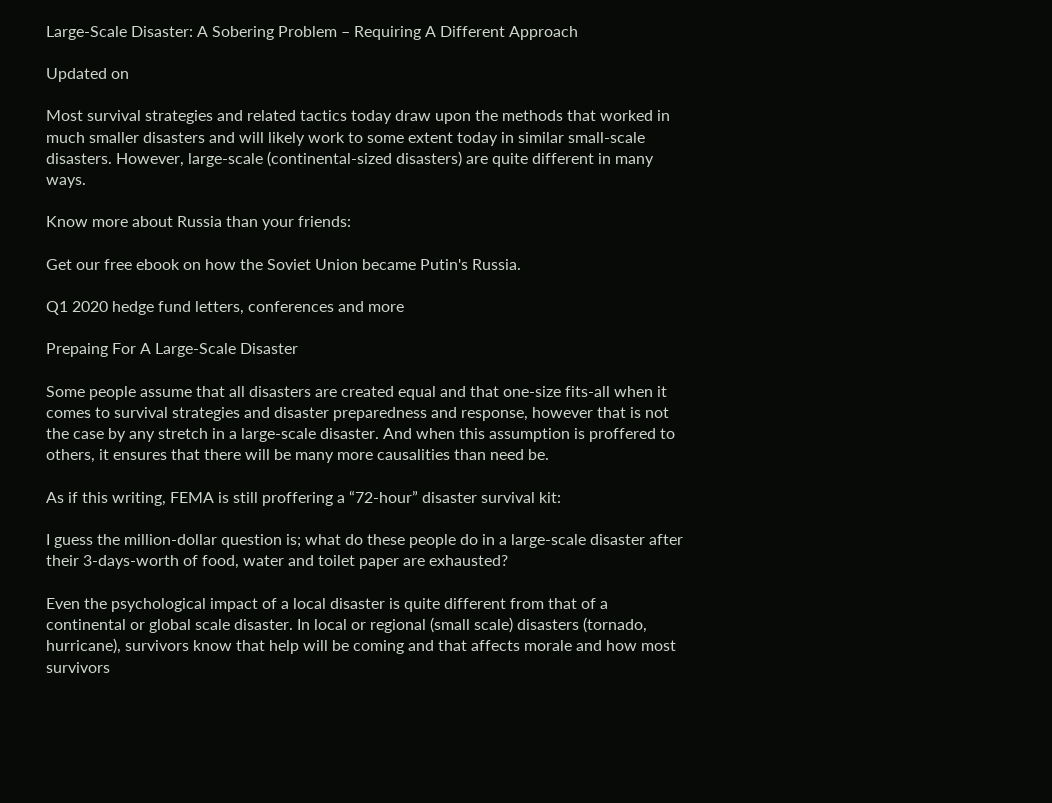Large-Scale Disaster: A Sobering Problem – Requiring A Different Approach

Updated on

Most survival strategies and related tactics today draw upon the methods that worked in much smaller disasters and will likely work to some extent today in similar small-scale disasters. However, large-scale (continental-sized disasters) are quite different in many ways.

Know more about Russia than your friends:

Get our free ebook on how the Soviet Union became Putin's Russia.

Q1 2020 hedge fund letters, conferences and more

Prepaing For A Large-Scale Disaster

Some people assume that all disasters are created equal and that one-size fits-all when it comes to survival strategies and disaster preparedness and response, however that is not the case by any stretch in a large-scale disaster. And when this assumption is proffered to others, it ensures that there will be many more causalities than need be.

As if this writing, FEMA is still proffering a “72-hour” disaster survival kit:

I guess the million-dollar question is; what do these people do in a large-scale disaster after their 3-days-worth of food, water and toilet paper are exhausted?

Even the psychological impact of a local disaster is quite different from that of a continental or global scale disaster. In local or regional (small scale) disasters (tornado, hurricane), survivors know that help will be coming and that affects morale and how most survivors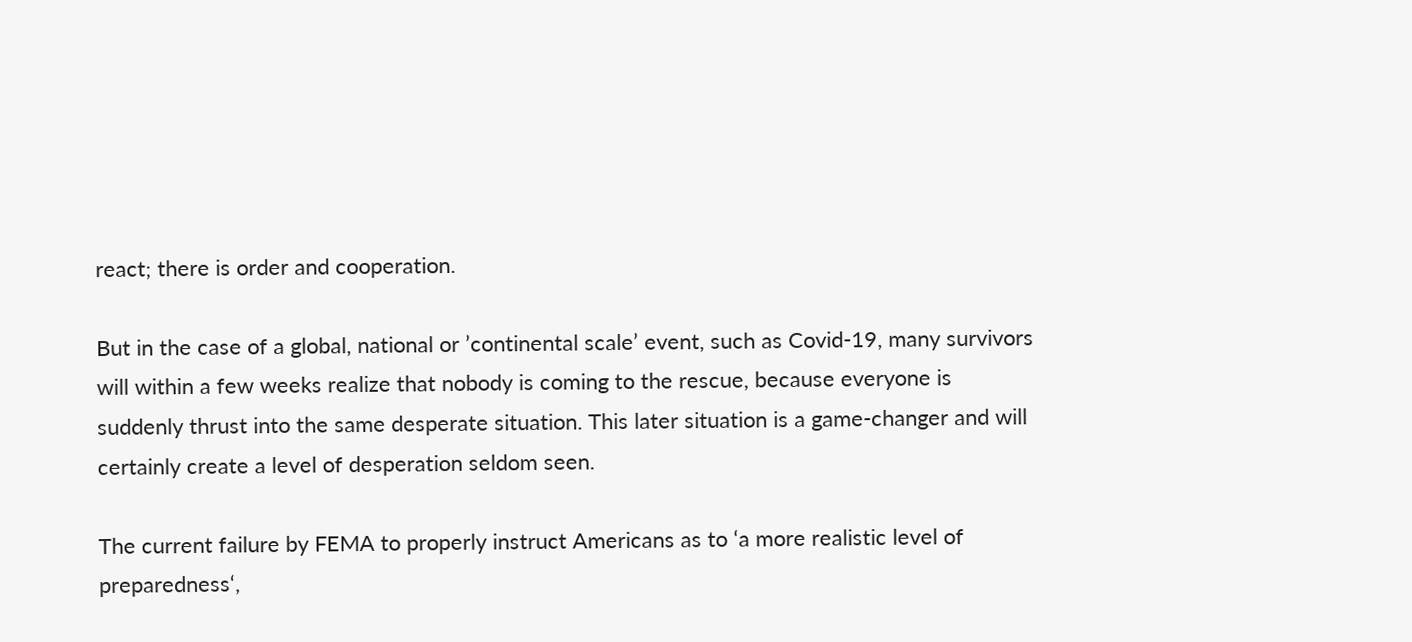react; there is order and cooperation.

But in the case of a global, national or ’continental scale’ event, such as Covid-19, many survivors will within a few weeks realize that nobody is coming to the rescue, because everyone is suddenly thrust into the same desperate situation. This later situation is a game-changer and will certainly create a level of desperation seldom seen.

The current failure by FEMA to properly instruct Americans as to ‘a more realistic level of preparedness‘,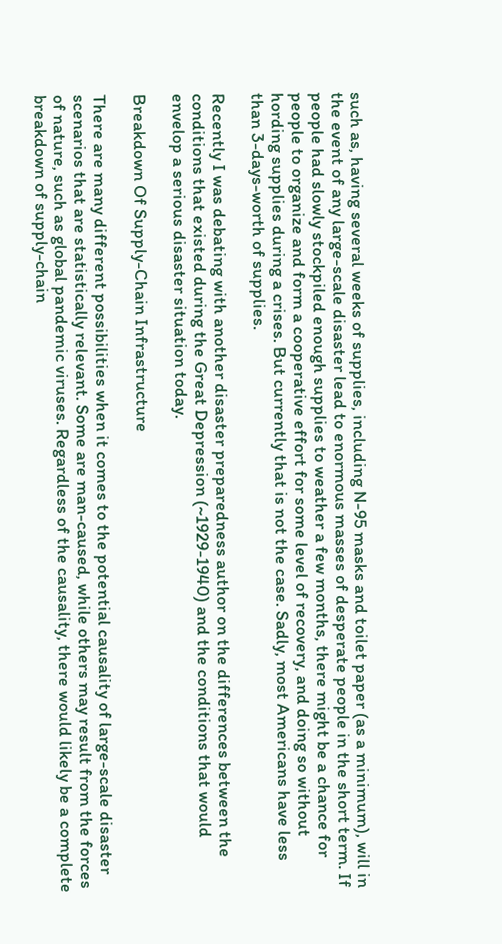such as, having several weeks of supplies, including N-95 masks and toilet paper (as a minimum), will in the event of any large-scale disaster lead to enormous masses of desperate people in the short term. If people had slowly stockpiled enough supplies to weather a few months, there might be a chance for people to organize and form a cooperative effort for some level of recovery, and doing so without hording supplies during a crises. But currently that is not the case. Sadly, most Americans have less than 3-days-worth of supplies.

Recently I was debating with another disaster preparedness author on the differences between the conditions that existed during the Great Depression (~1929-1940) and the conditions that would envelop a serious disaster situation today.

Breakdown Of Supply-Chain Infrastructure

There are many different possibilities when it comes to the potential causality of large-scale disaster scenarios that are statistically relevant. Some are man-caused, while others may result from the forces of nature, such as global pandemic viruses. Regardless of the causality, there would likely be a complete breakdown of supply-chain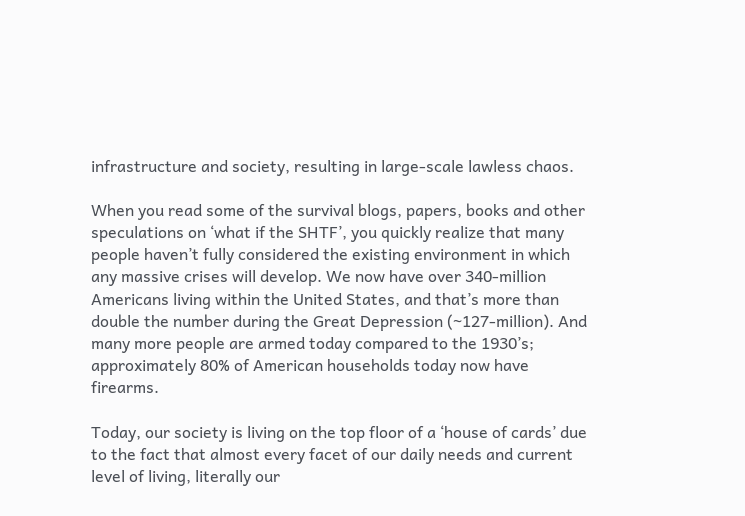infrastructure and society, resulting in large-scale lawless chaos.

When you read some of the survival blogs, papers, books and other speculations on ‘what if the SHTF’, you quickly realize that many people haven’t fully considered the existing environment in which any massive crises will develop. We now have over 340-million Americans living within the United States, and that’s more than double the number during the Great Depression (~127-million). And many more people are armed today compared to the 1930’s; approximately 80% of American households today now have firearms.

Today, our society is living on the top floor of a ‘house of cards’ due to the fact that almost every facet of our daily needs and current level of living, literally our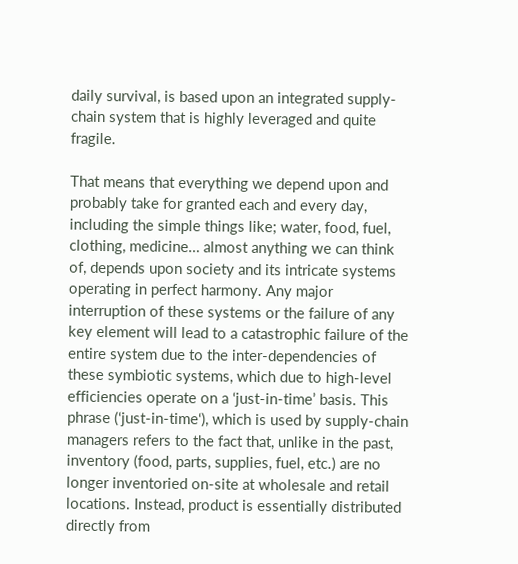daily survival, is based upon an integrated supply-chain system that is highly leveraged and quite fragile.

That means that everything we depend upon and probably take for granted each and every day, including the simple things like; water, food, fuel, clothing, medicine… almost anything we can think of, depends upon society and its intricate systems operating in perfect harmony. Any major interruption of these systems or the failure of any key element will lead to a catastrophic failure of the entire system due to the inter-dependencies of these symbiotic systems, which due to high-level efficiencies operate on a ‘just-in-time’ basis. This phrase (‘just-in-time‘), which is used by supply-chain managers refers to the fact that, unlike in the past, inventory (food, parts, supplies, fuel, etc.) are no longer inventoried on-site at wholesale and retail locations. Instead, product is essentially distributed directly from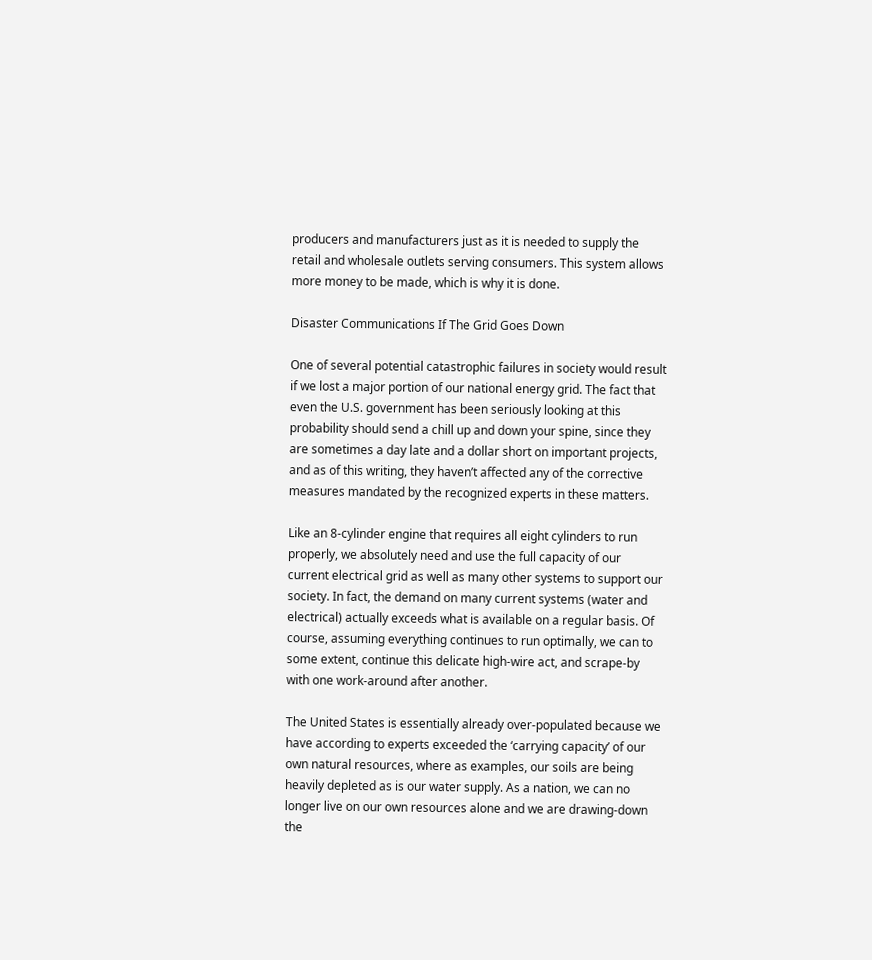producers and manufacturers just as it is needed to supply the retail and wholesale outlets serving consumers. This system allows more money to be made, which is why it is done.

Disaster Communications If The Grid Goes Down

One of several potential catastrophic failures in society would result if we lost a major portion of our national energy grid. The fact that even the U.S. government has been seriously looking at this probability should send a chill up and down your spine, since they are sometimes a day late and a dollar short on important projects, and as of this writing, they haven’t affected any of the corrective measures mandated by the recognized experts in these matters.

Like an 8-cylinder engine that requires all eight cylinders to run properly, we absolutely need and use the full capacity of our current electrical grid as well as many other systems to support our society. In fact, the demand on many current systems (water and electrical) actually exceeds what is available on a regular basis. Of course, assuming everything continues to run optimally, we can to some extent, continue this delicate high-wire act, and scrape-by with one work-around after another.

The United States is essentially already over-populated because we have according to experts exceeded the ‘carrying capacity’ of our own natural resources, where as examples, our soils are being heavily depleted as is our water supply. As a nation, we can no longer live on our own resources alone and we are drawing-down the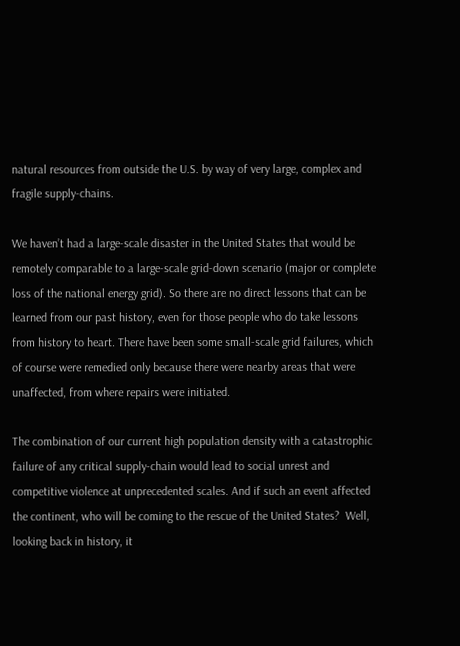natural resources from outside the U.S. by way of very large, complex and fragile supply-chains.

We haven’t had a large-scale disaster in the United States that would be remotely comparable to a large-scale grid-down scenario (major or complete loss of the national energy grid). So there are no direct lessons that can be learned from our past history, even for those people who do take lessons from history to heart. There have been some small-scale grid failures, which of course were remedied only because there were nearby areas that were unaffected, from where repairs were initiated.

The combination of our current high population density with a catastrophic failure of any critical supply-chain would lead to social unrest and competitive violence at unprecedented scales. And if such an event affected the continent, who will be coming to the rescue of the United States?  Well, looking back in history, it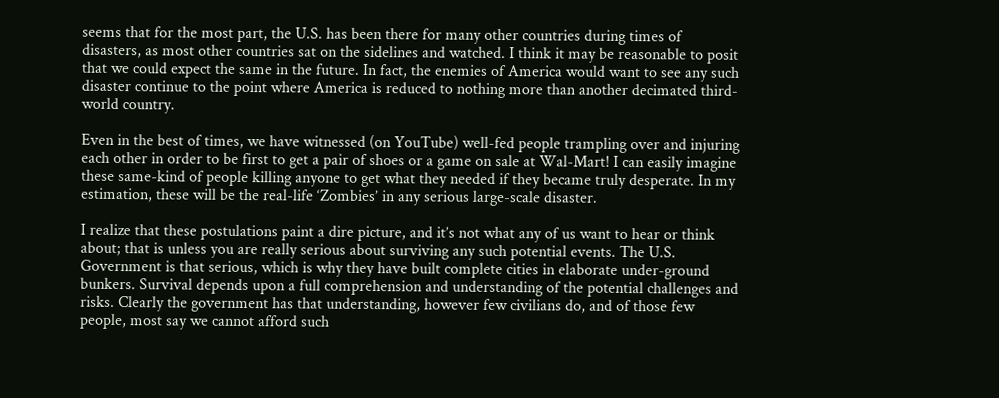seems that for the most part, the U.S. has been there for many other countries during times of disasters, as most other countries sat on the sidelines and watched. I think it may be reasonable to posit that we could expect the same in the future. In fact, the enemies of America would want to see any such disaster continue to the point where America is reduced to nothing more than another decimated third-world country.

Even in the best of times, we have witnessed (on YouTube) well-fed people trampling over and injuring each other in order to be first to get a pair of shoes or a game on sale at Wal-Mart! I can easily imagine these same-kind of people killing anyone to get what they needed if they became truly desperate. In my estimation, these will be the real-life ‘Zombies’ in any serious large-scale disaster.

I realize that these postulations paint a dire picture, and it’s not what any of us want to hear or think about; that is unless you are really serious about surviving any such potential events. The U.S. Government is that serious, which is why they have built complete cities in elaborate under-ground bunkers. Survival depends upon a full comprehension and understanding of the potential challenges and risks. Clearly the government has that understanding, however few civilians do, and of those few people, most say we cannot afford such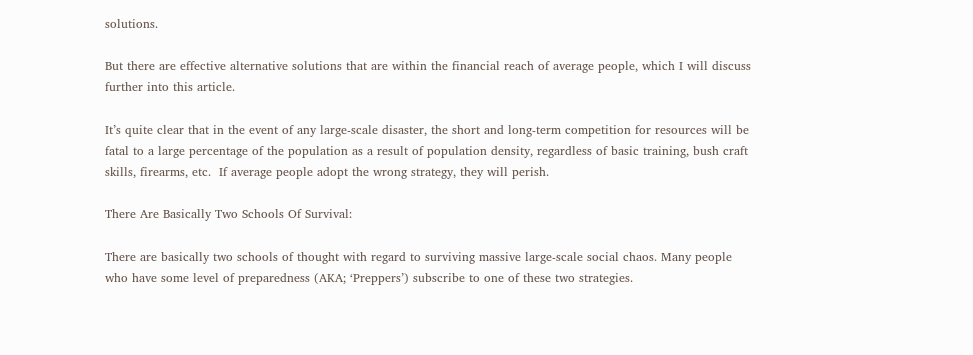solutions.

But there are effective alternative solutions that are within the financial reach of average people, which I will discuss further into this article.

It’s quite clear that in the event of any large-scale disaster, the short and long-term competition for resources will be fatal to a large percentage of the population as a result of population density, regardless of basic training, bush craft skills, firearms, etc.  If average people adopt the wrong strategy, they will perish.

There Are Basically Two Schools Of Survival:

There are basically two schools of thought with regard to surviving massive large-scale social chaos. Many people who have some level of preparedness (AKA; ‘Preppers’) subscribe to one of these two strategies.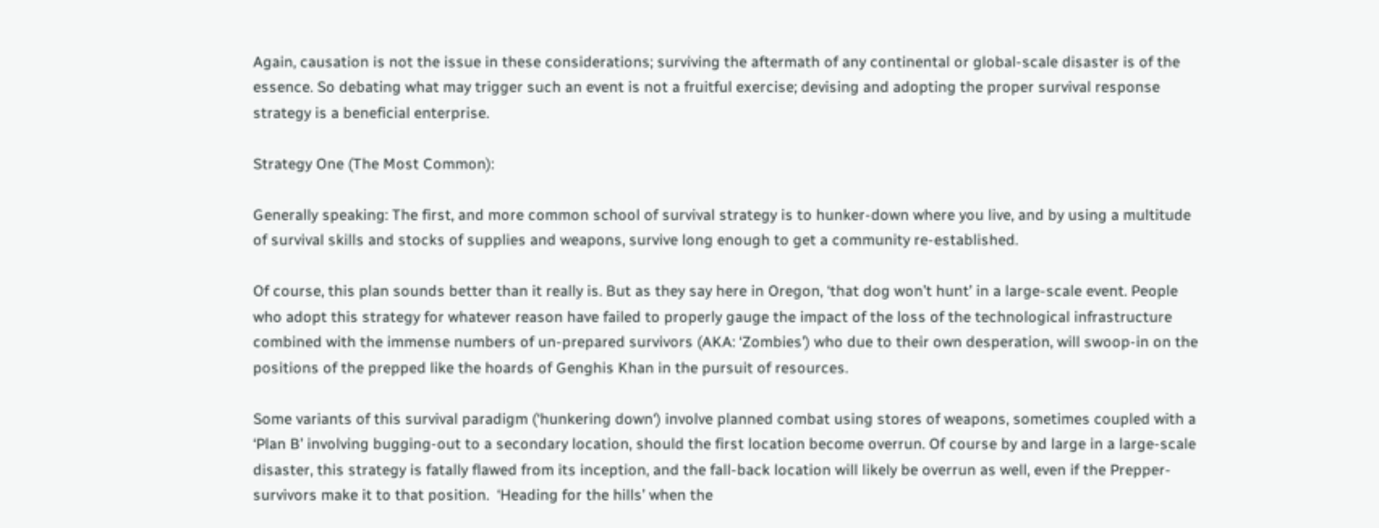Again, causation is not the issue in these considerations; surviving the aftermath of any continental or global-scale disaster is of the essence. So debating what may trigger such an event is not a fruitful exercise; devising and adopting the proper survival response strategy is a beneficial enterprise.

Strategy One (The Most Common):

Generally speaking: The first, and more common school of survival strategy is to hunker-down where you live, and by using a multitude of survival skills and stocks of supplies and weapons, survive long enough to get a community re-established.

Of course, this plan sounds better than it really is. But as they say here in Oregon, ‘that dog won’t hunt’ in a large-scale event. People who adopt this strategy for whatever reason have failed to properly gauge the impact of the loss of the technological infrastructure combined with the immense numbers of un-prepared survivors (AKA: ‘Zombies’) who due to their own desperation, will swoop-in on the positions of the prepped like the hoards of Genghis Khan in the pursuit of resources.

Some variants of this survival paradigm (‘hunkering down‘) involve planned combat using stores of weapons, sometimes coupled with a ‘Plan B’ involving bugging-out to a secondary location, should the first location become overrun. Of course by and large in a large-scale disaster, this strategy is fatally flawed from its inception, and the fall-back location will likely be overrun as well, even if the Prepper-survivors make it to that position.  ‘Heading for the hills’ when the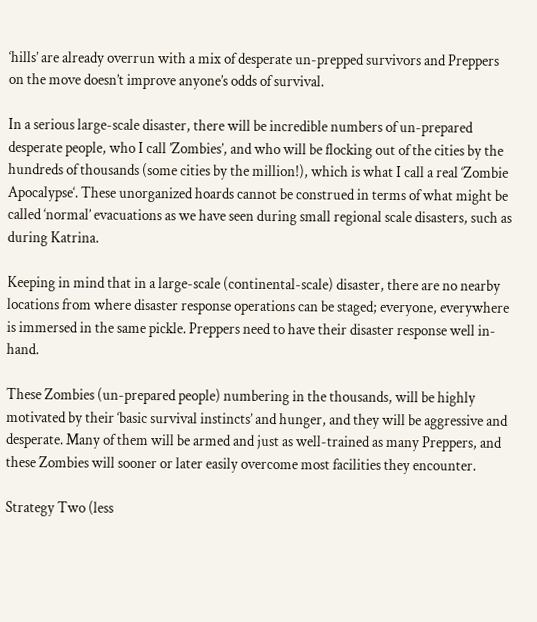‘hills’ are already overrun with a mix of desperate un-prepped survivors and Preppers on the move doesn’t improve anyone’s odds of survival.

In a serious large-scale disaster, there will be incredible numbers of un-prepared desperate people, who I call ’Zombies’, and who will be flocking out of the cities by the hundreds of thousands (some cities by the million!), which is what I call a real ‘Zombie Apocalypse‘. These unorganized hoards cannot be construed in terms of what might be called ‘normal’ evacuations as we have seen during small regional scale disasters, such as during Katrina.

Keeping in mind that in a large-scale (continental-scale) disaster, there are no nearby locations from where disaster response operations can be staged; everyone, everywhere is immersed in the same pickle. Preppers need to have their disaster response well in-hand.

These Zombies (un-prepared people) numbering in the thousands, will be highly motivated by their ‘basic survival instincts’ and hunger, and they will be aggressive and desperate. Many of them will be armed and just as well-trained as many Preppers, and these Zombies will sooner or later easily overcome most facilities they encounter.

Strategy Two (less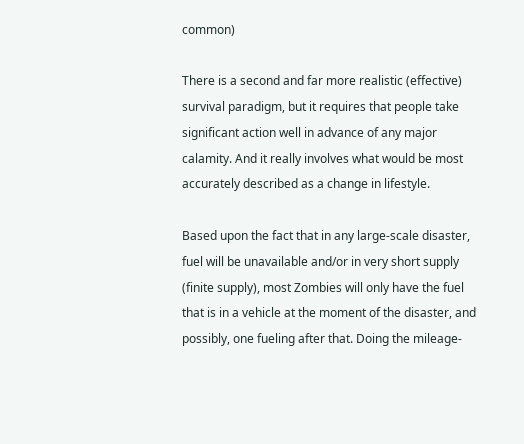common)

There is a second and far more realistic (effective) survival paradigm, but it requires that people take significant action well in advance of any major calamity. And it really involves what would be most accurately described as a change in lifestyle.

Based upon the fact that in any large-scale disaster, fuel will be unavailable and/or in very short supply (finite supply), most Zombies will only have the fuel that is in a vehicle at the moment of the disaster, and possibly, one fueling after that. Doing the mileage-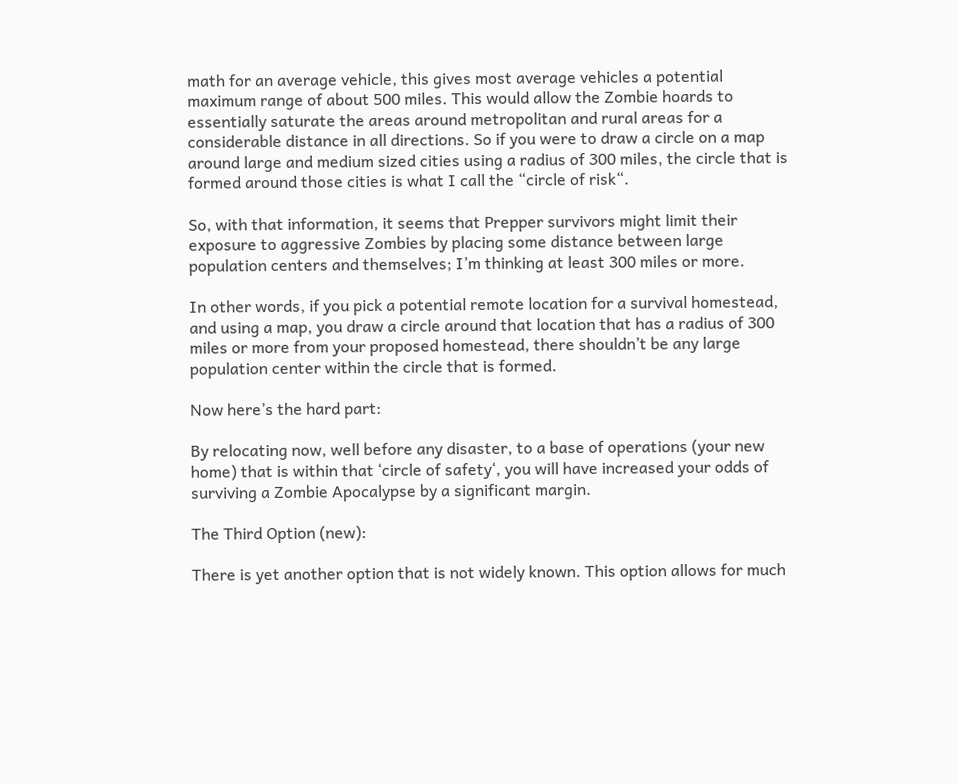math for an average vehicle, this gives most average vehicles a potential maximum range of about 500 miles. This would allow the Zombie hoards to essentially saturate the areas around metropolitan and rural areas for a considerable distance in all directions. So if you were to draw a circle on a map around large and medium sized cities using a radius of 300 miles, the circle that is formed around those cities is what I call the “circle of risk“.

So, with that information, it seems that Prepper survivors might limit their exposure to aggressive Zombies by placing some distance between large population centers and themselves; I’m thinking at least 300 miles or more.

In other words, if you pick a potential remote location for a survival homestead, and using a map, you draw a circle around that location that has a radius of 300 miles or more from your proposed homestead, there shouldn’t be any large population center within the circle that is formed.

Now here’s the hard part:

By relocating now, well before any disaster, to a base of operations (your new home) that is within that ‘circle of safety‘, you will have increased your odds of surviving a Zombie Apocalypse by a significant margin.

The Third Option (new):

There is yet another option that is not widely known. This option allows for much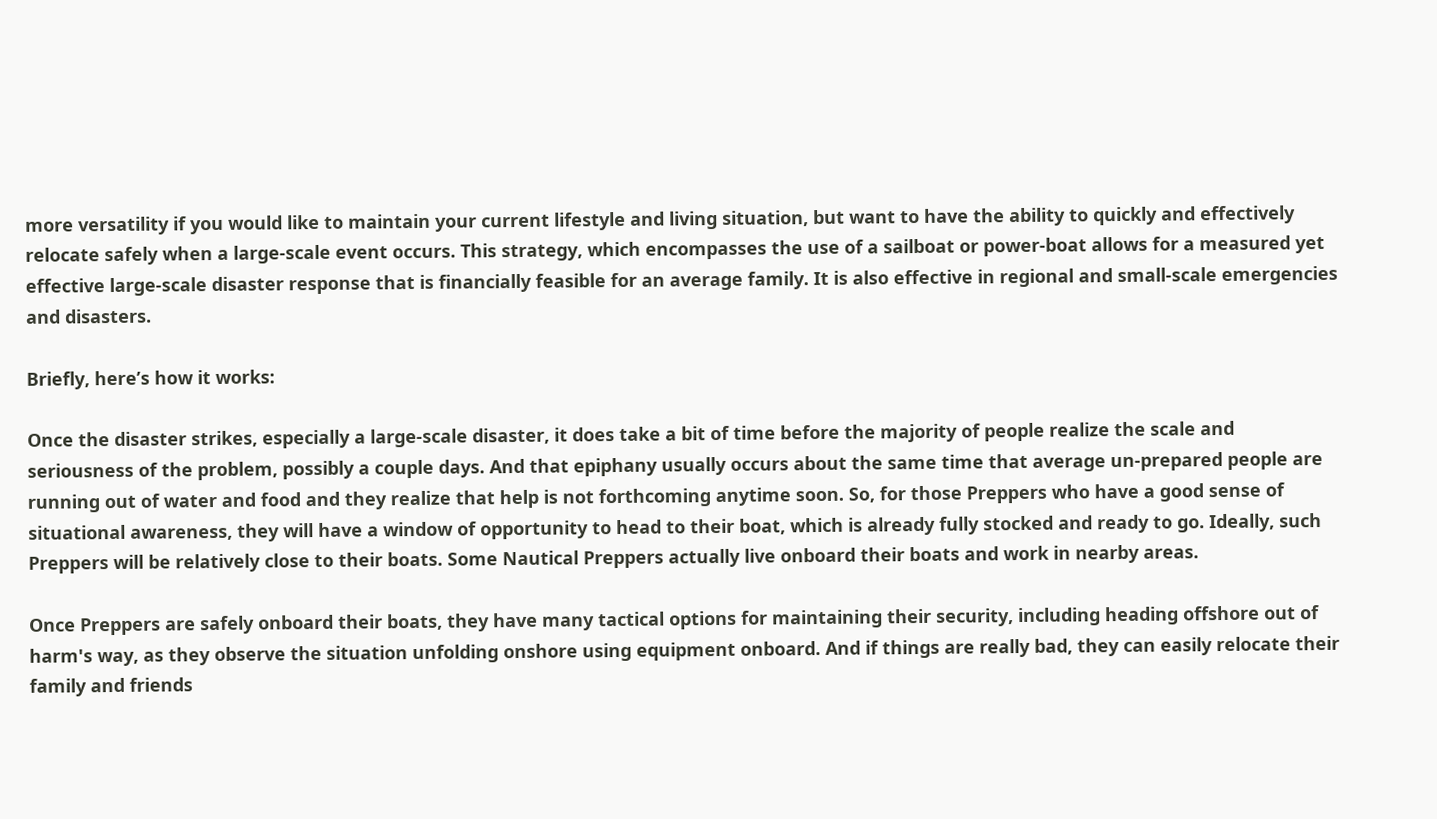more versatility if you would like to maintain your current lifestyle and living situation, but want to have the ability to quickly and effectively relocate safely when a large-scale event occurs. This strategy, which encompasses the use of a sailboat or power-boat allows for a measured yet effective large-scale disaster response that is financially feasible for an average family. It is also effective in regional and small-scale emergencies and disasters.

Briefly, here’s how it works:

Once the disaster strikes, especially a large-scale disaster, it does take a bit of time before the majority of people realize the scale and seriousness of the problem, possibly a couple days. And that epiphany usually occurs about the same time that average un-prepared people are running out of water and food and they realize that help is not forthcoming anytime soon. So, for those Preppers who have a good sense of situational awareness, they will have a window of opportunity to head to their boat, which is already fully stocked and ready to go. Ideally, such Preppers will be relatively close to their boats. Some Nautical Preppers actually live onboard their boats and work in nearby areas.

Once Preppers are safely onboard their boats, they have many tactical options for maintaining their security, including heading offshore out of harm's way, as they observe the situation unfolding onshore using equipment onboard. And if things are really bad, they can easily relocate their family and friends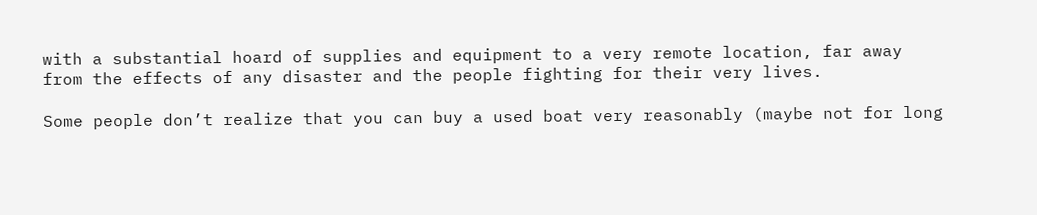with a substantial hoard of supplies and equipment to a very remote location, far away from the effects of any disaster and the people fighting for their very lives.

Some people don’t realize that you can buy a used boat very reasonably (maybe not for long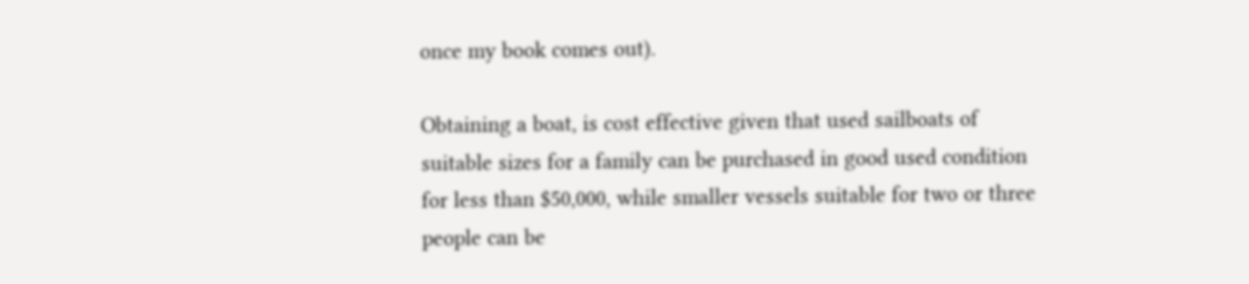once my book comes out).

Obtaining a boat, is cost effective given that used sailboats of suitable sizes for a family can be purchased in good used condition for less than $50,000, while smaller vessels suitable for two or three people can be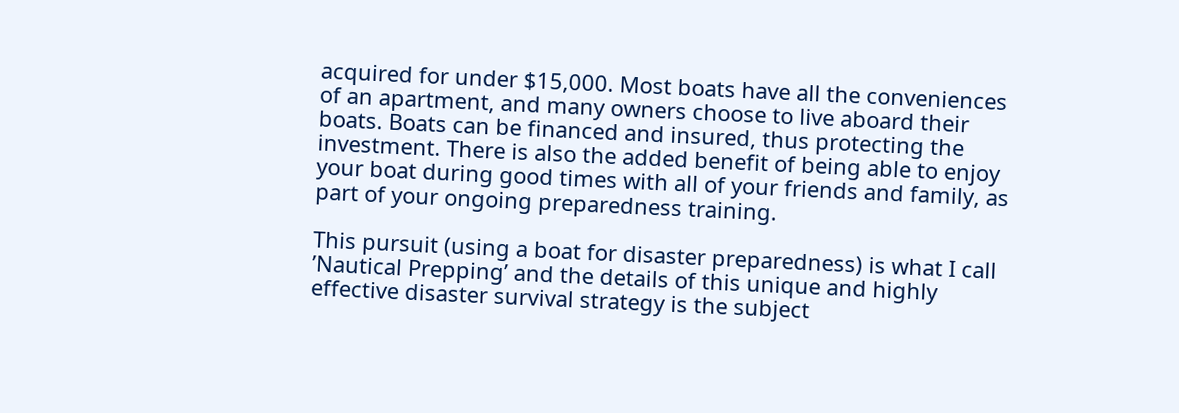acquired for under $15,000. Most boats have all the conveniences of an apartment, and many owners choose to live aboard their boats. Boats can be financed and insured, thus protecting the investment. There is also the added benefit of being able to enjoy your boat during good times with all of your friends and family, as part of your ongoing preparedness training.

This pursuit (using a boat for disaster preparedness) is what I call ’Nautical Prepping’ and the details of this unique and highly effective disaster survival strategy is the subject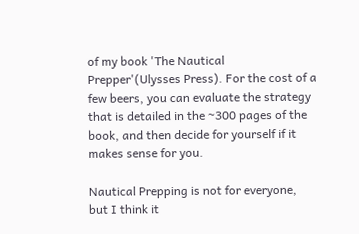of my book 'The Nautical Prepper'(Ulysses Press). For the cost of a few beers, you can evaluate the strategy that is detailed in the ~300 pages of the book, and then decide for yourself if it makes sense for you.

Nautical Prepping is not for everyone, but I think it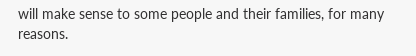will make sense to some people and their families, for many reasons.